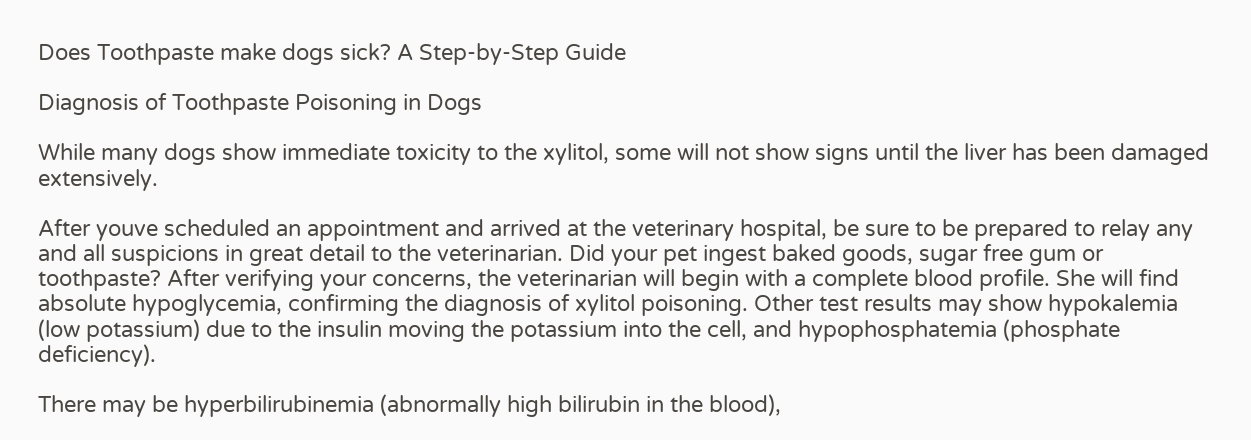Does Toothpaste make dogs sick? A Step-by-Step Guide

Diagnosis of Toothpaste Poisoning in Dogs

While many dogs show immediate toxicity to the xylitol, some will not show signs until the liver has been damaged extensively.

After youve scheduled an appointment and arrived at the veterinary hospital, be sure to be prepared to relay any and all suspicions in great detail to the veterinarian. Did your pet ingest baked goods, sugar free gum or toothpaste? After verifying your concerns, the veterinarian will begin with a complete blood profile. She will find absolute hypoglycemia, confirming the diagnosis of xylitol poisoning. Other test results may show hypokalemia (low potassium) due to the insulin moving the potassium into the cell, and hypophosphatemia (phosphate deficiency).

There may be hyperbilirubinemia (abnormally high bilirubin in the blood),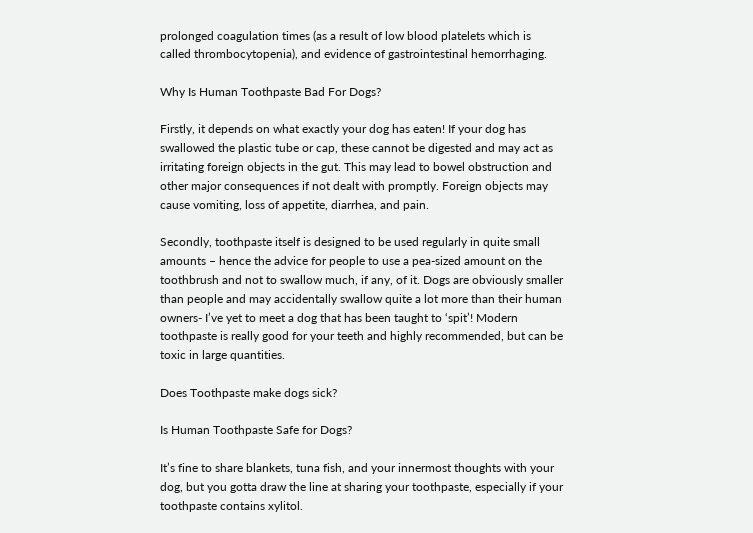prolonged coagulation times (as a result of low blood platelets which is called thrombocytopenia), and evidence of gastrointestinal hemorrhaging.

Why Is Human Toothpaste Bad For Dogs?

Firstly, it depends on what exactly your dog has eaten! If your dog has swallowed the plastic tube or cap, these cannot be digested and may act as irritating foreign objects in the gut. This may lead to bowel obstruction and other major consequences if not dealt with promptly. Foreign objects may cause vomiting, loss of appetite, diarrhea, and pain.

Secondly, toothpaste itself is designed to be used regularly in quite small amounts – hence the advice for people to use a pea-sized amount on the toothbrush and not to swallow much, if any, of it. Dogs are obviously smaller than people and may accidentally swallow quite a lot more than their human owners- I’ve yet to meet a dog that has been taught to ‘spit’! Modern toothpaste is really good for your teeth and highly recommended, but can be toxic in large quantities.

Does Toothpaste make dogs sick?

Is Human Toothpaste Safe for Dogs?

It’s fine to share blankets, tuna fish, and your innermost thoughts with your dog, but you gotta draw the line at sharing your toothpaste, especially if your toothpaste contains xylitol.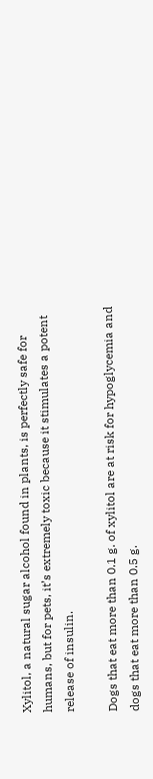Xylitol, a natural sugar alcohol found in plants, is perfectly safe for humans, but for pets, it’s extremely toxic because it stimulates a potent release of insulin.

Dogs that eat more than 0.1 g. of xylitol are at risk for hypoglycemia and dogs that eat more than 0.5 g.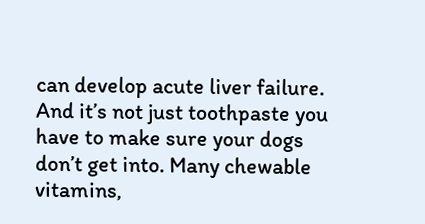can develop acute liver failure. And it’s not just toothpaste you have to make sure your dogs don’t get into. Many chewable vitamins,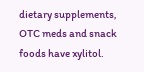dietary supplements, OTC meds and snack foods have xylitol.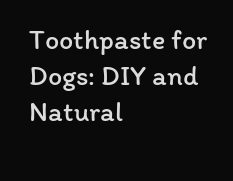Toothpaste for Dogs: DIY and Natural